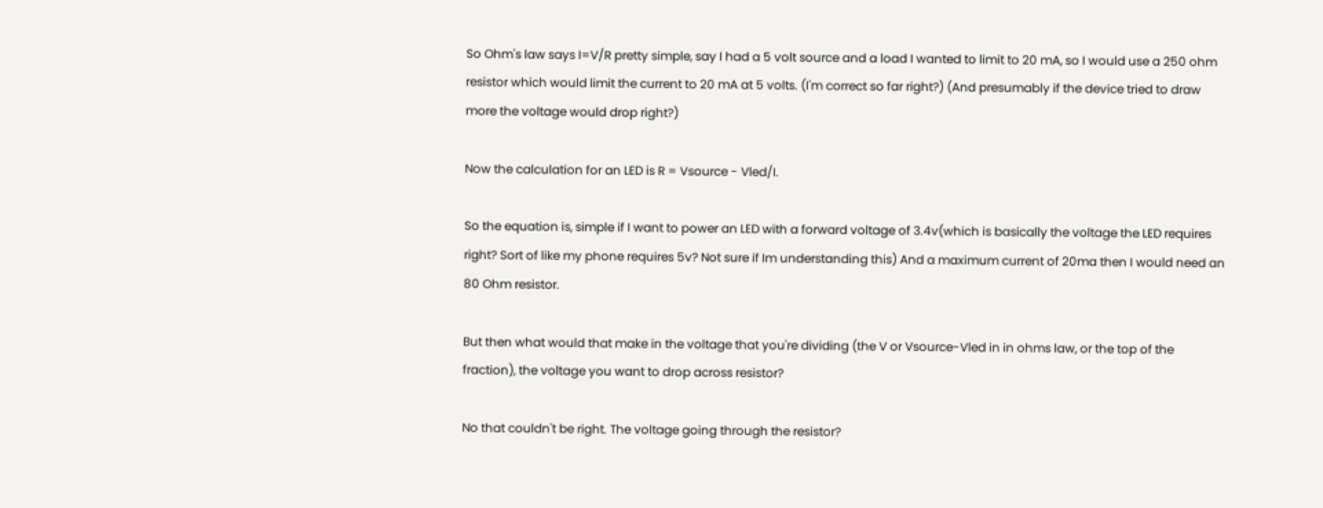So Ohm's law says I=V/R pretty simple, say I had a 5 volt source and a load I wanted to limit to 20 mA, so I would use a 250 ohm resistor which would limit the current to 20 mA at 5 volts. (I'm correct so far right?) (And presumably if the device tried to draw more the voltage would drop right?)

Now the calculation for an LED is R = Vsource - Vled/I.

So the equation is, simple if I want to power an LED with a forward voltage of 3.4v(which is basically the voltage the LED requires right? Sort of like my phone requires 5v? Not sure if Im understanding this) And a maximum current of 20ma then I would need an 80 Ohm resistor.

But then what would that make in the voltage that you're dividing (the V or Vsource-Vled in in ohms law, or the top of the fraction), the voltage you want to drop across resistor?

No that couldn't be right. The voltage going through the resistor?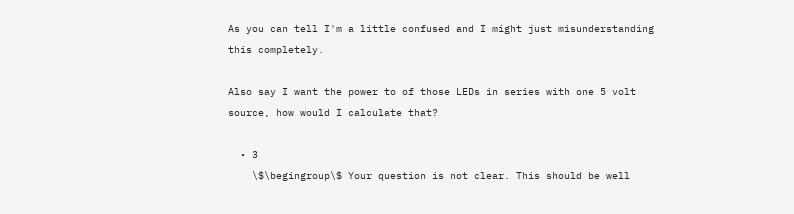As you can tell I'm a little confused and I might just misunderstanding this completely.

Also say I want the power to of those LEDs in series with one 5 volt source, how would I calculate that?

  • 3
    \$\begingroup\$ Your question is not clear. This should be well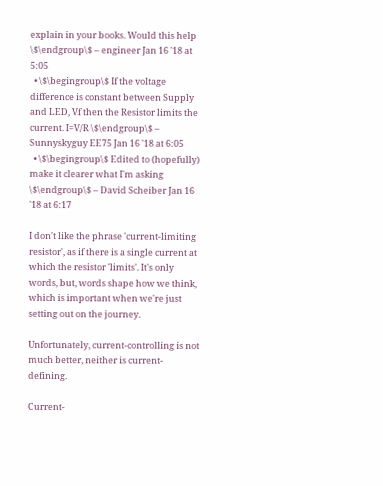explain in your books. Would this help \$\endgroup\$ – engineer Jan 16 '18 at 5:05
  • \$\begingroup\$ If the voltage difference is constant between Supply and LED, Vf then the Resistor limits the current. I=V/R \$\endgroup\$ – Sunnyskyguy EE75 Jan 16 '18 at 6:05
  • \$\begingroup\$ Edited to (hopefully) make it clearer what I'm asking \$\endgroup\$ – David Scheiber Jan 16 '18 at 6:17

I don't like the phrase 'current-limiting resistor', as if there is a single current at which the resistor 'limits'. It's only words, but, words shape how we think, which is important when we're just setting out on the journey.

Unfortunately, current-controlling is not much better, neither is current-defining.

Current-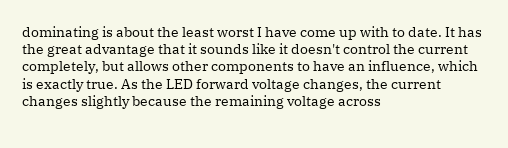dominating is about the least worst I have come up with to date. It has the great advantage that it sounds like it doesn't control the current completely, but allows other components to have an influence, which is exactly true. As the LED forward voltage changes, the current changes slightly because the remaining voltage across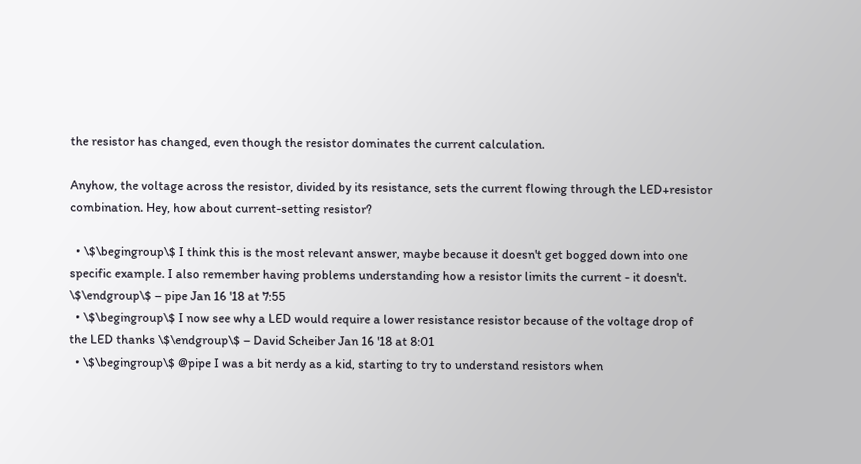the resistor has changed, even though the resistor dominates the current calculation.

Anyhow, the voltage across the resistor, divided by its resistance, sets the current flowing through the LED+resistor combination. Hey, how about current-setting resistor?

  • \$\begingroup\$ I think this is the most relevant answer, maybe because it doesn't get bogged down into one specific example. I also remember having problems understanding how a resistor limits the current - it doesn't. \$\endgroup\$ – pipe Jan 16 '18 at 7:55
  • \$\begingroup\$ I now see why a LED would require a lower resistance resistor because of the voltage drop of the LED thanks \$\endgroup\$ – David Scheiber Jan 16 '18 at 8:01
  • \$\begingroup\$ @pipe I was a bit nerdy as a kid, starting to try to understand resistors when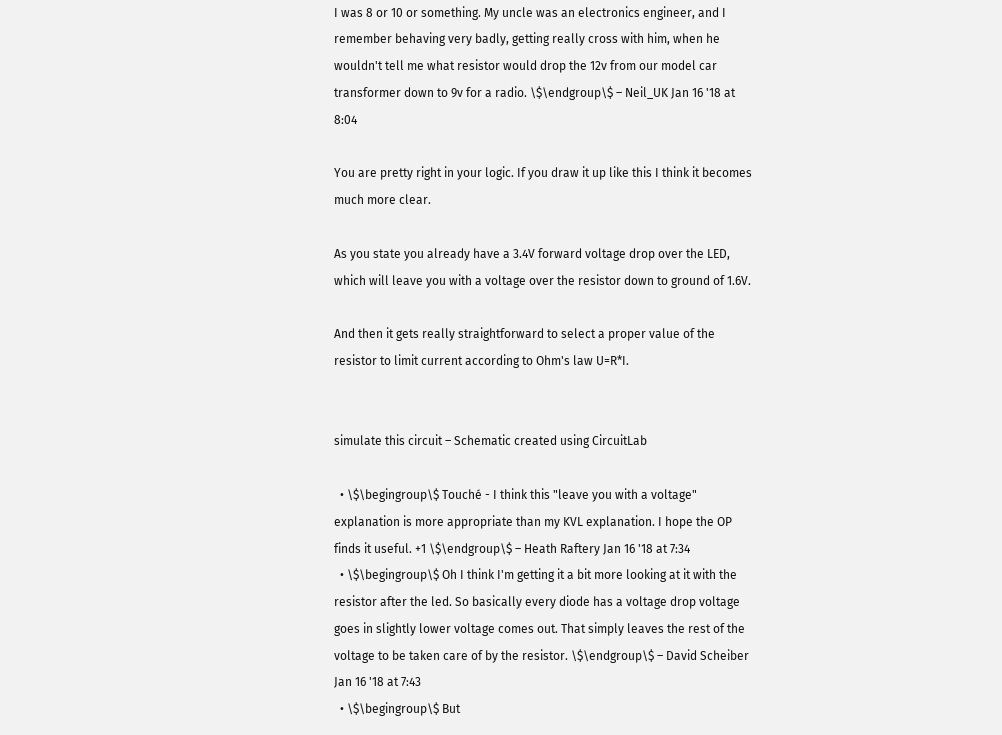I was 8 or 10 or something. My uncle was an electronics engineer, and I remember behaving very badly, getting really cross with him, when he wouldn't tell me what resistor would drop the 12v from our model car transformer down to 9v for a radio. \$\endgroup\$ – Neil_UK Jan 16 '18 at 8:04

You are pretty right in your logic. If you draw it up like this I think it becomes much more clear.

As you state you already have a 3.4V forward voltage drop over the LED, which will leave you with a voltage over the resistor down to ground of 1.6V.

And then it gets really straightforward to select a proper value of the resistor to limit current according to Ohm's law U=R*I.


simulate this circuit – Schematic created using CircuitLab

  • \$\begingroup\$ Touché - I think this "leave you with a voltage" explanation is more appropriate than my KVL explanation. I hope the OP finds it useful. +1 \$\endgroup\$ – Heath Raftery Jan 16 '18 at 7:34
  • \$\begingroup\$ Oh I think I'm getting it a bit more looking at it with the resistor after the led. So basically every diode has a voltage drop voltage goes in slightly lower voltage comes out. That simply leaves the rest of the voltage to be taken care of by the resistor. \$\endgroup\$ – David Scheiber Jan 16 '18 at 7:43
  • \$\begingroup\$ But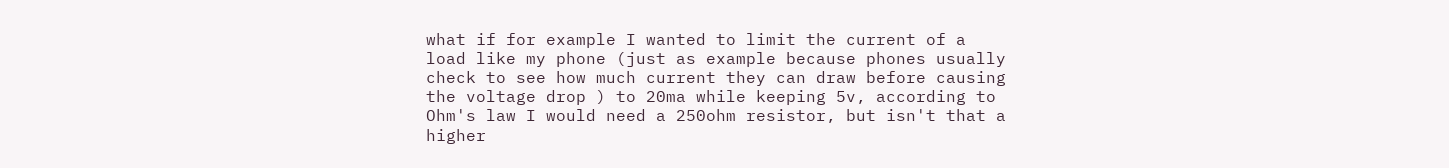what if for example I wanted to limit the current of a load like my phone (just as example because phones usually check to see how much current they can draw before causing the voltage drop ) to 20ma while keeping 5v, according to Ohm's law I would need a 250ohm resistor, but isn't that a higher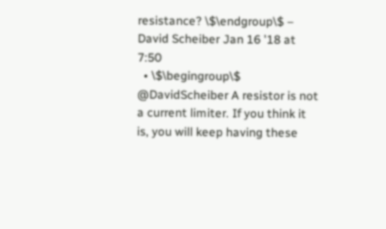resistance? \$\endgroup\$ – David Scheiber Jan 16 '18 at 7:50
  • \$\begingroup\$ @DavidScheiber A resistor is not a current limiter. If you think it is, you will keep having these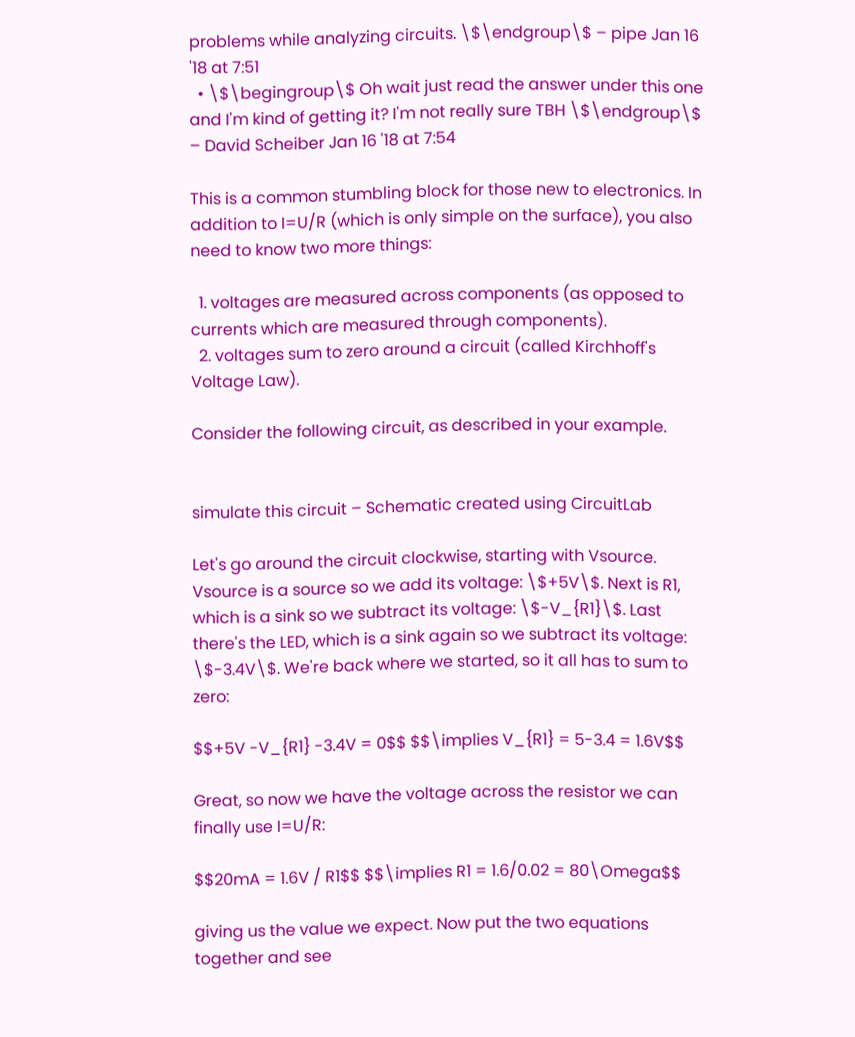problems while analyzing circuits. \$\endgroup\$ – pipe Jan 16 '18 at 7:51
  • \$\begingroup\$ Oh wait just read the answer under this one and I'm kind of getting it? I'm not really sure TBH \$\endgroup\$ – David Scheiber Jan 16 '18 at 7:54

This is a common stumbling block for those new to electronics. In addition to I=U/R (which is only simple on the surface), you also need to know two more things:

  1. voltages are measured across components (as opposed to currents which are measured through components).
  2. voltages sum to zero around a circuit (called Kirchhoff's Voltage Law).

Consider the following circuit, as described in your example.


simulate this circuit – Schematic created using CircuitLab

Let's go around the circuit clockwise, starting with Vsource. Vsource is a source so we add its voltage: \$+5V\$. Next is R1, which is a sink so we subtract its voltage: \$-V_{R1}\$. Last there's the LED, which is a sink again so we subtract its voltage: \$-3.4V\$. We're back where we started, so it all has to sum to zero:

$$+5V -V_{R1} -3.4V = 0$$ $$\implies V_{R1} = 5-3.4 = 1.6V$$

Great, so now we have the voltage across the resistor we can finally use I=U/R:

$$20mA = 1.6V / R1$$ $$\implies R1 = 1.6/0.02 = 80\Omega$$

giving us the value we expect. Now put the two equations together and see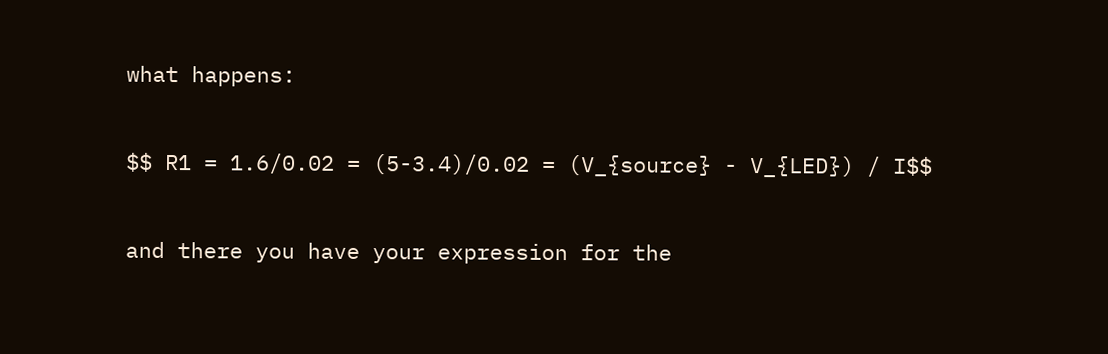what happens:

$$ R1 = 1.6/0.02 = (5-3.4)/0.02 = (V_{source} - V_{LED}) / I$$

and there you have your expression for the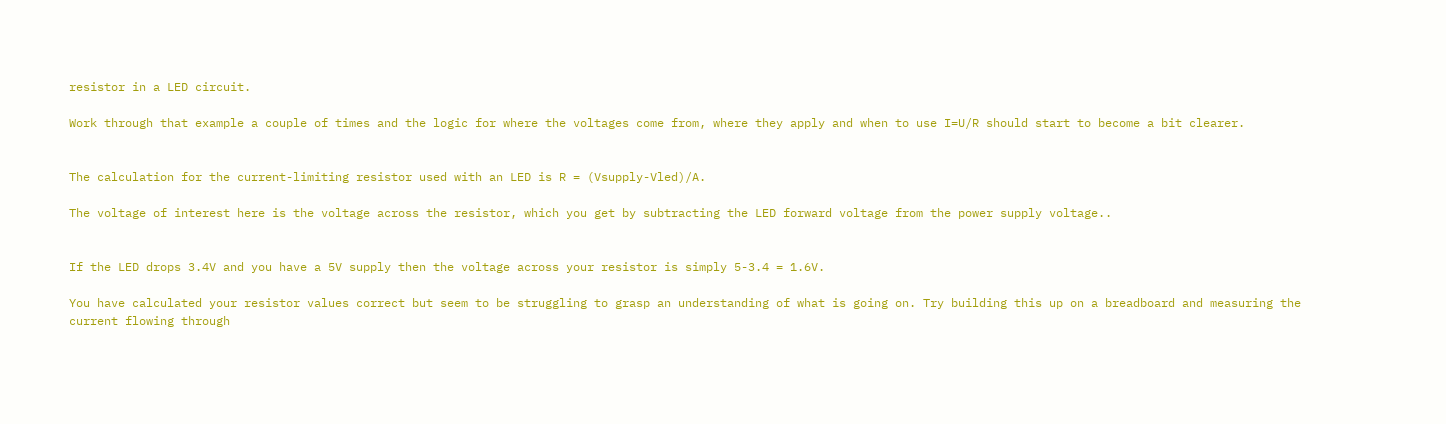resistor in a LED circuit.

Work through that example a couple of times and the logic for where the voltages come from, where they apply and when to use I=U/R should start to become a bit clearer.


The calculation for the current-limiting resistor used with an LED is R = (Vsupply-Vled)/A.

The voltage of interest here is the voltage across the resistor, which you get by subtracting the LED forward voltage from the power supply voltage..


If the LED drops 3.4V and you have a 5V supply then the voltage across your resistor is simply 5-3.4 = 1.6V.

You have calculated your resistor values correct but seem to be struggling to grasp an understanding of what is going on. Try building this up on a breadboard and measuring the current flowing through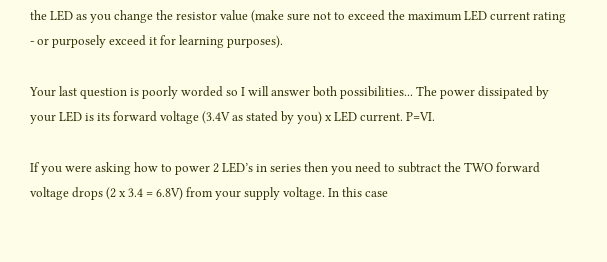the LED as you change the resistor value (make sure not to exceed the maximum LED current rating - or purposely exceed it for learning purposes).

Your last question is poorly worded so I will answer both possibilities... The power dissipated by your LED is its forward voltage (3.4V as stated by you) x LED current. P=VI.

If you were asking how to power 2 LED’s in series then you need to subtract the TWO forward voltage drops (2 x 3.4 = 6.8V) from your supply voltage. In this case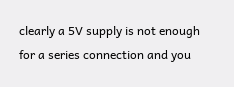clearly a 5V supply is not enough for a series connection and you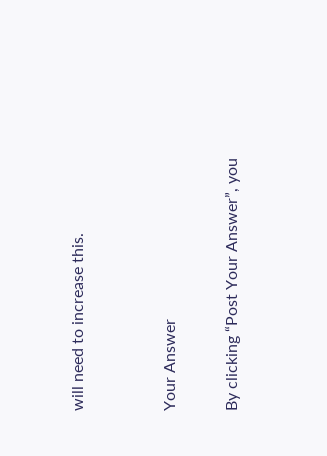will need to increase this.


Your Answer

By clicking “Post Your Answer”, you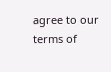agree to our terms of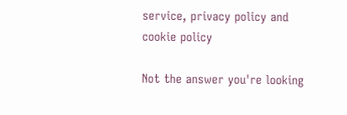service, privacy policy and cookie policy

Not the answer you're looking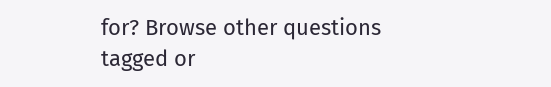for? Browse other questions tagged or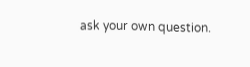ask your own question.